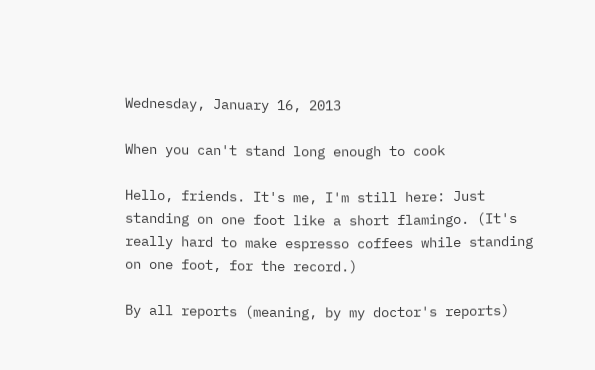Wednesday, January 16, 2013

When you can't stand long enough to cook

Hello, friends. It's me, I'm still here: Just standing on one foot like a short flamingo. (It's really hard to make espresso coffees while standing on one foot, for the record.)

By all reports (meaning, by my doctor's reports)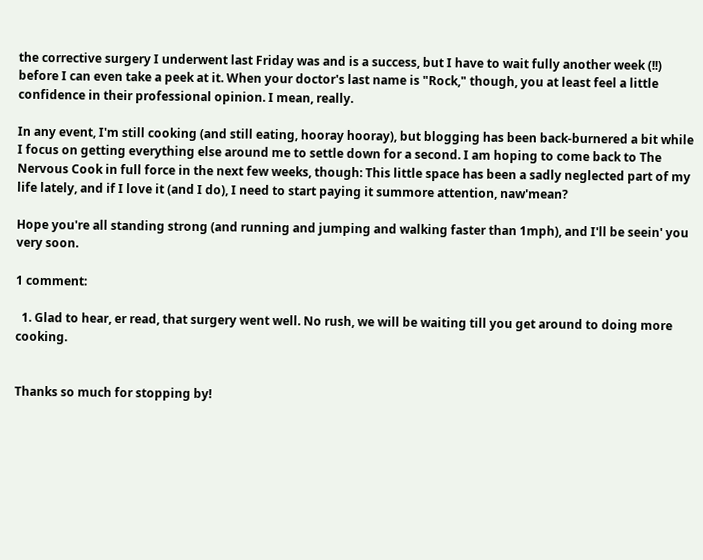the corrective surgery I underwent last Friday was and is a success, but I have to wait fully another week (!!) before I can even take a peek at it. When your doctor's last name is "Rock," though, you at least feel a little confidence in their professional opinion. I mean, really.

In any event, I'm still cooking (and still eating, hooray hooray), but blogging has been back-burnered a bit while I focus on getting everything else around me to settle down for a second. I am hoping to come back to The Nervous Cook in full force in the next few weeks, though: This little space has been a sadly neglected part of my life lately, and if I love it (and I do), I need to start paying it summore attention, naw'mean?

Hope you're all standing strong (and running and jumping and walking faster than 1mph), and I'll be seein' you very soon.

1 comment:

  1. Glad to hear, er read, that surgery went well. No rush, we will be waiting till you get around to doing more cooking.


Thanks so much for stopping by!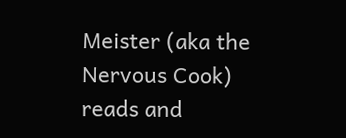Meister (aka the Nervous Cook) reads and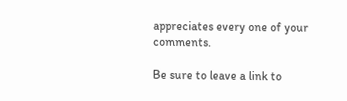appreciates every one of your comments.

Be sure to leave a link to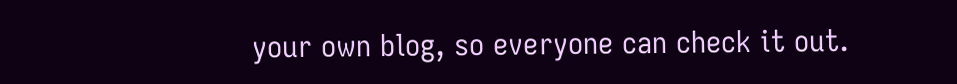your own blog, so everyone can check it out.